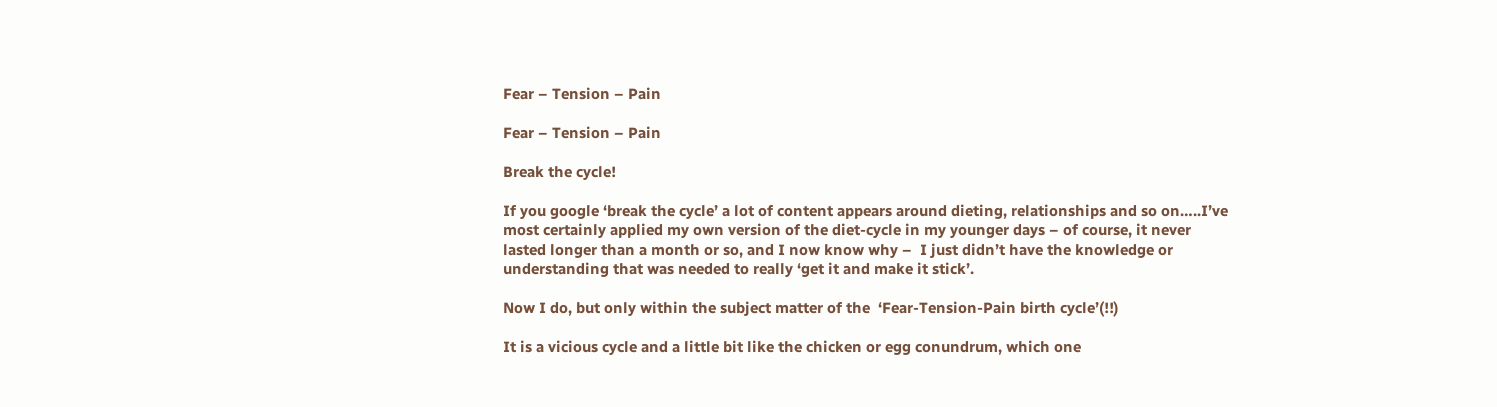Fear – Tension – Pain

Fear – Tension – Pain

Break the cycle!

If you google ‘break the cycle’ a lot of content appears around dieting, relationships and so on…..I’ve most certainly applied my own version of the diet-cycle in my younger days – of course, it never lasted longer than a month or so, and I now know why –  I just didn’t have the knowledge or understanding that was needed to really ‘get it and make it stick’.

Now I do, but only within the subject matter of the  ‘Fear-Tension-Pain birth cycle’(!!)

It is a vicious cycle and a little bit like the chicken or egg conundrum, which one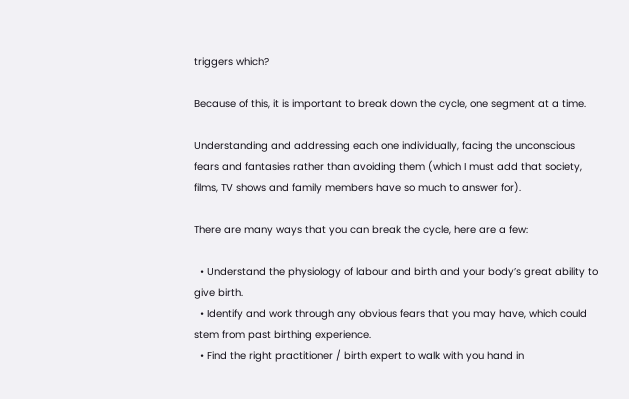triggers which?

Because of this, it is important to break down the cycle, one segment at a time.

Understanding and addressing each one individually, facing the unconscious fears and fantasies rather than avoiding them (which I must add that society, films, TV shows and family members have so much to answer for).

There are many ways that you can break the cycle, here are a few:

  • Understand the physiology of labour and birth and your body’s great ability to give birth.
  • Identify and work through any obvious fears that you may have, which could stem from past birthing experience.
  • Find the right practitioner / birth expert to walk with you hand in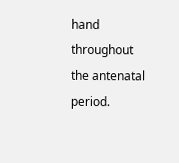hand throughout the antenatal period.